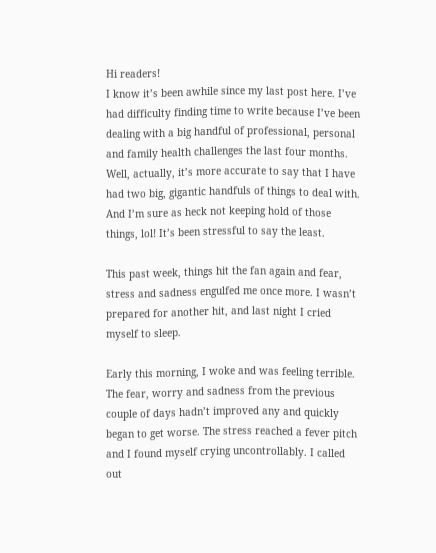Hi readers!
I know it’s been awhile since my last post here. I’ve had difficulty finding time to write because I’ve been dealing with a big handful of professional, personal and family health challenges the last four months. Well, actually, it’s more accurate to say that I have had two big, gigantic handfuls of things to deal with. And I’m sure as heck not keeping hold of those things, lol! It’s been stressful to say the least.

This past week, things hit the fan again and fear, stress and sadness engulfed me once more. I wasn’t prepared for another hit, and last night I cried myself to sleep.

Early this morning, I woke and was feeling terrible. The fear, worry and sadness from the previous couple of days hadn’t improved any and quickly began to get worse. The stress reached a fever pitch and I found myself crying uncontrollably. I called out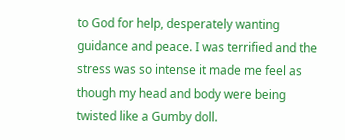to God for help, desperately wanting guidance and peace. I was terrified and the stress was so intense it made me feel as though my head and body were being twisted like a Gumby doll.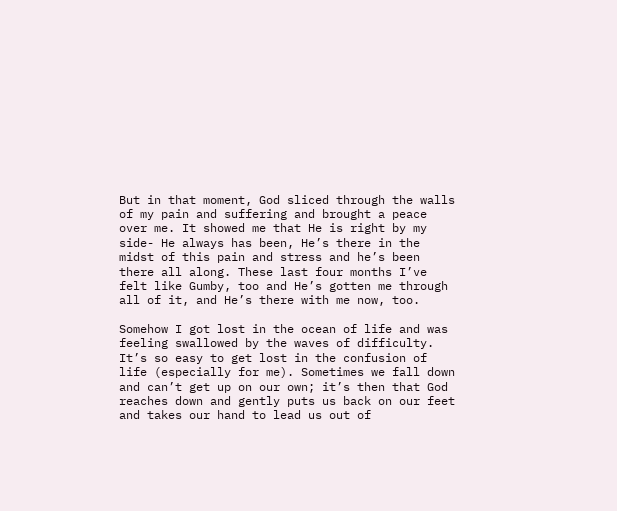But in that moment, God sliced through the walls of my pain and suffering and brought a peace over me. It showed me that He is right by my side- He always has been, He’s there in the midst of this pain and stress and he’s been there all along. These last four months I’ve felt like Gumby, too and He’s gotten me through all of it, and He’s there with me now, too.

Somehow I got lost in the ocean of life and was feeling swallowed by the waves of difficulty. It’s so easy to get lost in the confusion of life (especially for me). Sometimes we fall down and can’t get up on our own; it’s then that God reaches down and gently puts us back on our feet and takes our hand to lead us out of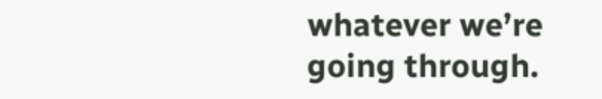whatever we’re going through.